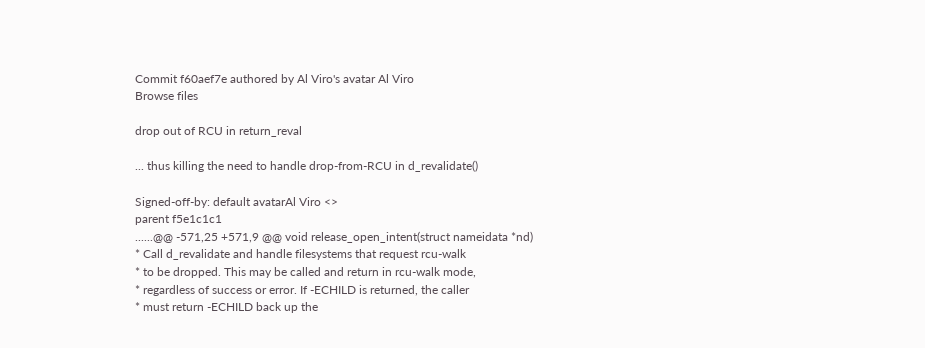Commit f60aef7e authored by Al Viro's avatar Al Viro
Browse files

drop out of RCU in return_reval

... thus killing the need to handle drop-from-RCU in d_revalidate()

Signed-off-by: default avatarAl Viro <>
parent f5e1c1c1
......@@ -571,25 +571,9 @@ void release_open_intent(struct nameidata *nd)
* Call d_revalidate and handle filesystems that request rcu-walk
* to be dropped. This may be called and return in rcu-walk mode,
* regardless of success or error. If -ECHILD is returned, the caller
* must return -ECHILD back up the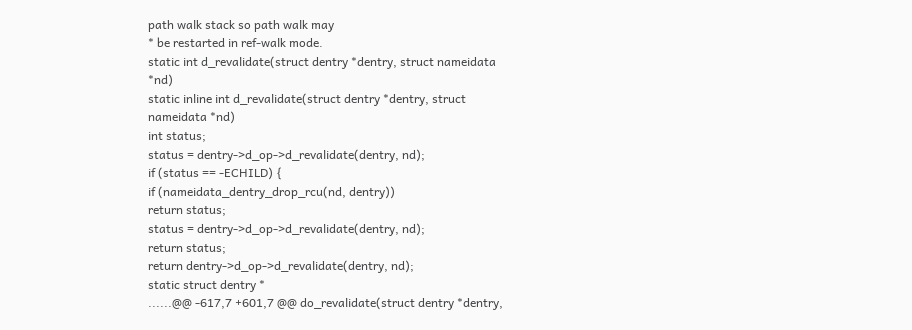path walk stack so path walk may
* be restarted in ref-walk mode.
static int d_revalidate(struct dentry *dentry, struct nameidata *nd)
static inline int d_revalidate(struct dentry *dentry, struct nameidata *nd)
int status;
status = dentry->d_op->d_revalidate(dentry, nd);
if (status == -ECHILD) {
if (nameidata_dentry_drop_rcu(nd, dentry))
return status;
status = dentry->d_op->d_revalidate(dentry, nd);
return status;
return dentry->d_op->d_revalidate(dentry, nd);
static struct dentry *
......@@ -617,7 +601,7 @@ do_revalidate(struct dentry *dentry,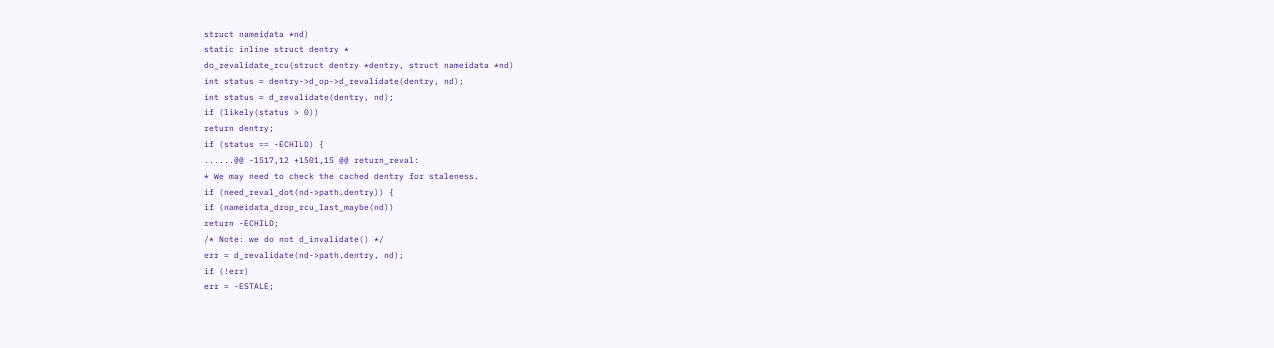struct nameidata *nd)
static inline struct dentry *
do_revalidate_rcu(struct dentry *dentry, struct nameidata *nd)
int status = dentry->d_op->d_revalidate(dentry, nd);
int status = d_revalidate(dentry, nd);
if (likely(status > 0))
return dentry;
if (status == -ECHILD) {
......@@ -1517,12 +1501,15 @@ return_reval:
* We may need to check the cached dentry for staleness.
if (need_reval_dot(nd->path.dentry)) {
if (nameidata_drop_rcu_last_maybe(nd))
return -ECHILD;
/* Note: we do not d_invalidate() */
err = d_revalidate(nd->path.dentry, nd);
if (!err)
err = -ESTALE;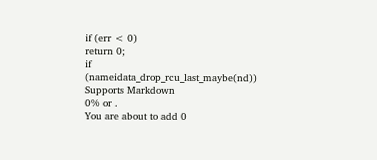if (err < 0)
return 0;
if (nameidata_drop_rcu_last_maybe(nd))
Supports Markdown
0% or .
You are about to add 0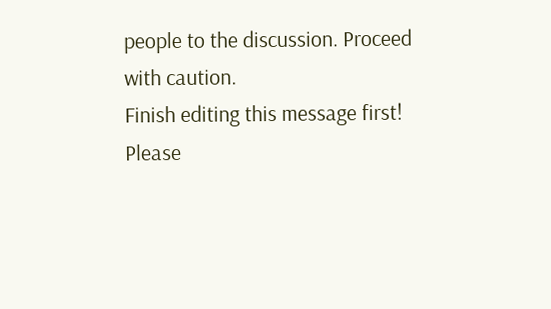people to the discussion. Proceed with caution.
Finish editing this message first!
Please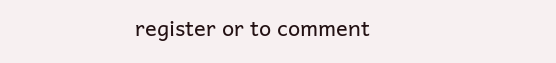register or to comment